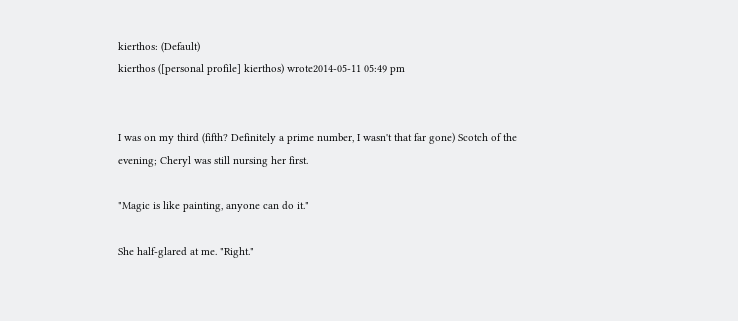kierthos: (Default)
kierthos ([personal profile] kierthos) wrote2014-05-11 05:49 pm


I was on my third (fifth? Definitely a prime number, I wasn't that far gone) Scotch of the evening; Cheryl was still nursing her first.

"Magic is like painting, anyone can do it."

She half-glared at me. "Right."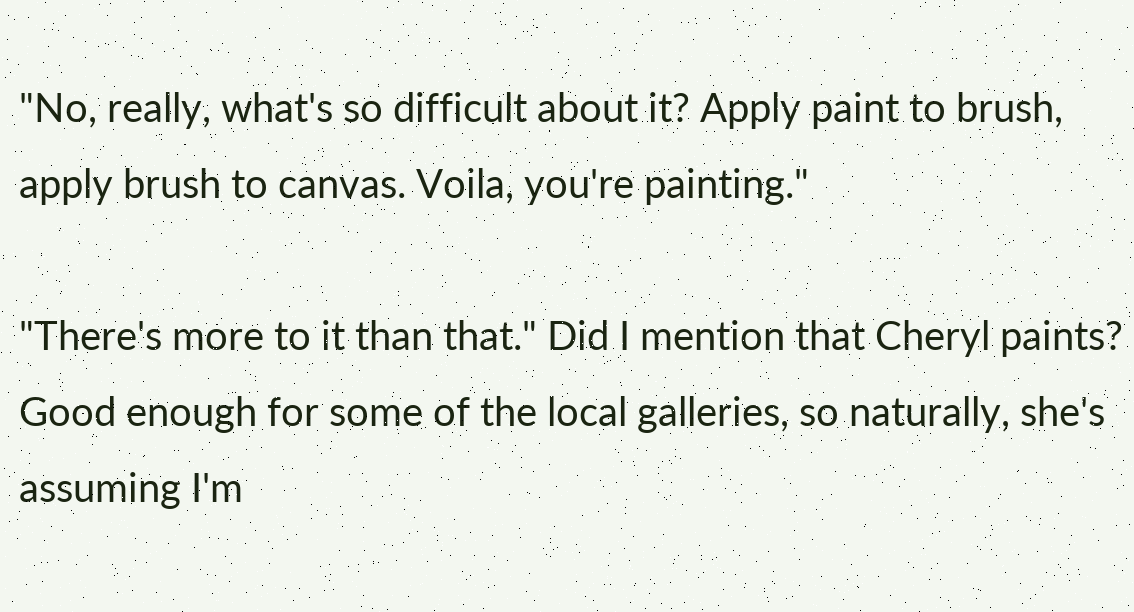"No, really, what's so difficult about it? Apply paint to brush, apply brush to canvas. Voila, you're painting."

"There's more to it than that." Did I mention that Cheryl paints? Good enough for some of the local galleries, so naturally, she's assuming I'm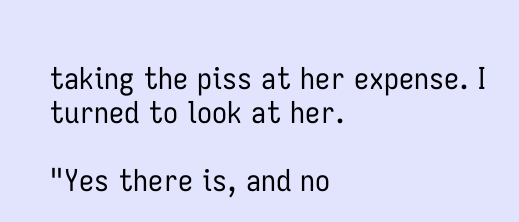taking the piss at her expense. I turned to look at her.

"Yes there is, and no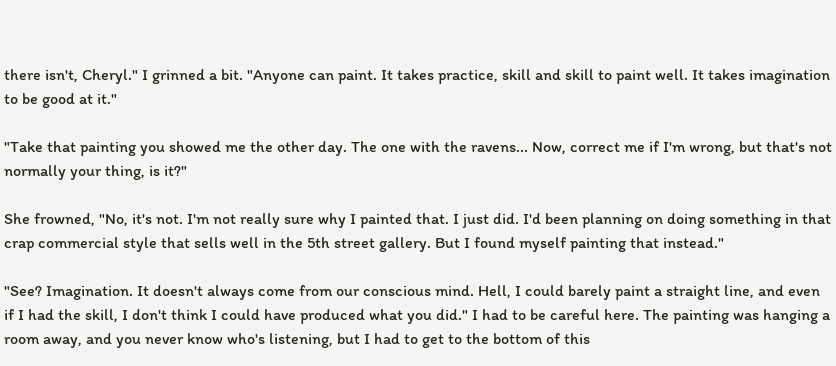there isn't, Cheryl." I grinned a bit. "Anyone can paint. It takes practice, skill and skill to paint well. It takes imagination to be good at it."

"Take that painting you showed me the other day. The one with the ravens... Now, correct me if I'm wrong, but that's not normally your thing, is it?"

She frowned, "No, it's not. I'm not really sure why I painted that. I just did. I'd been planning on doing something in that crap commercial style that sells well in the 5th street gallery. But I found myself painting that instead."

"See? Imagination. It doesn't always come from our conscious mind. Hell, I could barely paint a straight line, and even if I had the skill, I don't think I could have produced what you did." I had to be careful here. The painting was hanging a room away, and you never know who's listening, but I had to get to the bottom of this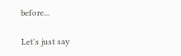before...

Let's just say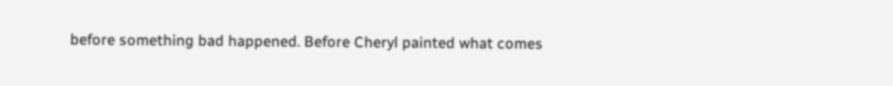before something bad happened. Before Cheryl painted what comes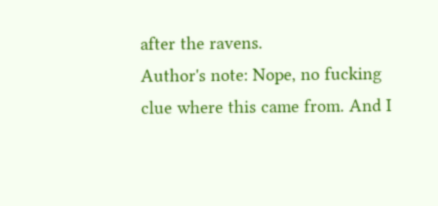after the ravens.
Author's note: Nope, no fucking clue where this came from. And I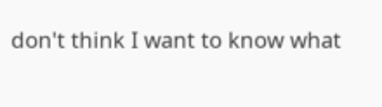don't think I want to know what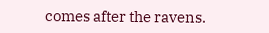comes after the ravens.